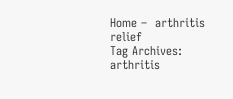Home –  arthritis relief
Tag Archives: arthritis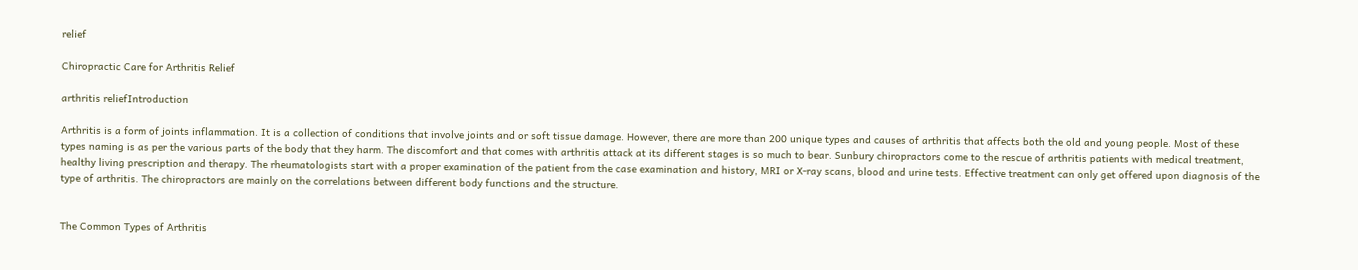relief

Chiropractic Care for Arthritis Relief

arthritis reliefIntroduction

Arthritis is a form of joints inflammation. It is a collection of conditions that involve joints and or soft tissue damage. However, there are more than 200 unique types and causes of arthritis that affects both the old and young people. Most of these types naming is as per the various parts of the body that they harm. The discomfort and that comes with arthritis attack at its different stages is so much to bear. Sunbury chiropractors come to the rescue of arthritis patients with medical treatment, healthy living prescription and therapy. The rheumatologists start with a proper examination of the patient from the case examination and history, MRI or X-ray scans, blood and urine tests. Effective treatment can only get offered upon diagnosis of the type of arthritis. The chiropractors are mainly on the correlations between different body functions and the structure.


The Common Types of Arthritis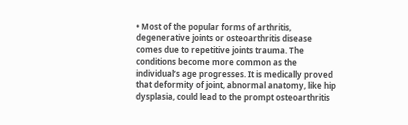• Most of the popular forms of arthritis, degenerative joints or osteoarthritis disease comes due to repetitive joints trauma. The conditions become more common as the individual’s age progresses. It is medically proved that deformity of joint, abnormal anatomy, like hip dysplasia, could lead to the prompt osteoarthritis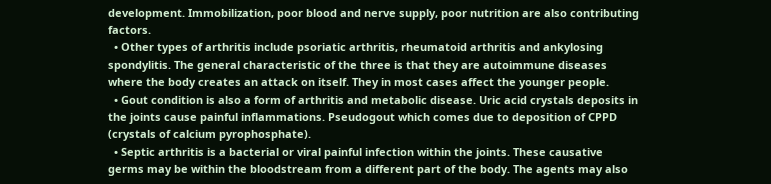development. Immobilization, poor blood and nerve supply, poor nutrition are also contributing factors.
  • Other types of arthritis include psoriatic arthritis, rheumatoid arthritis and ankylosing spondylitis. The general characteristic of the three is that they are autoimmune diseases where the body creates an attack on itself. They in most cases affect the younger people.
  • Gout condition is also a form of arthritis and metabolic disease. Uric acid crystals deposits in the joints cause painful inflammations. Pseudogout which comes due to deposition of CPPD (crystals of calcium pyrophosphate).
  • Septic arthritis is a bacterial or viral painful infection within the joints. These causative germs may be within the bloodstream from a different part of the body. The agents may also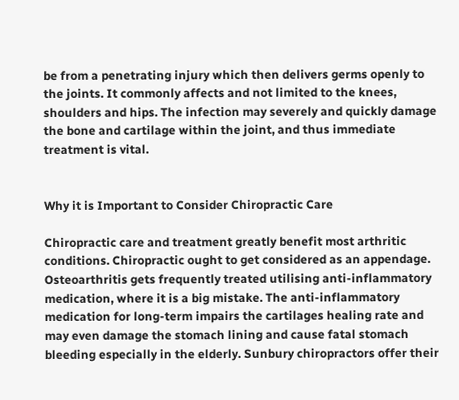be from a penetrating injury which then delivers germs openly to the joints. It commonly affects and not limited to the knees, shoulders and hips. The infection may severely and quickly damage the bone and cartilage within the joint, and thus immediate treatment is vital.


Why it is Important to Consider Chiropractic Care

Chiropractic care and treatment greatly benefit most arthritic conditions. Chiropractic ought to get considered as an appendage. Osteoarthritis gets frequently treated utilising anti-inflammatory medication, where it is a big mistake. The anti-inflammatory medication for long-term impairs the cartilages healing rate and may even damage the stomach lining and cause fatal stomach bleeding especially in the elderly. Sunbury chiropractors offer their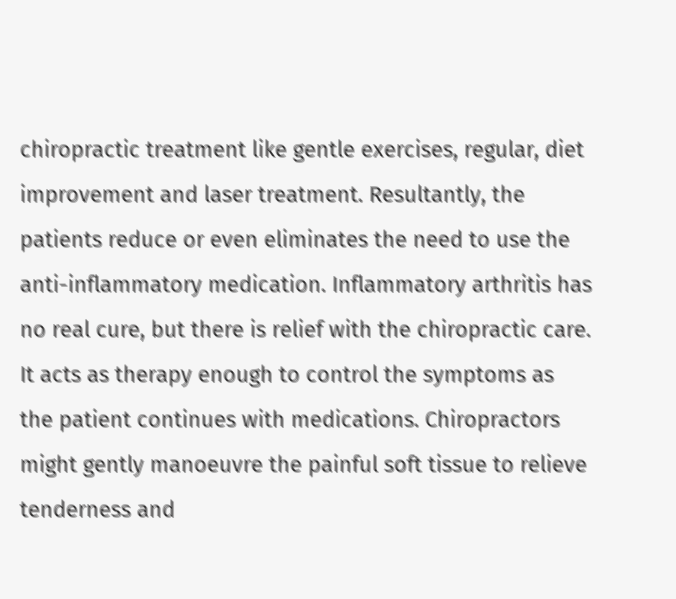chiropractic treatment like gentle exercises, regular, diet improvement and laser treatment. Resultantly, the patients reduce or even eliminates the need to use the anti-inflammatory medication. Inflammatory arthritis has no real cure, but there is relief with the chiropractic care. It acts as therapy enough to control the symptoms as the patient continues with medications. Chiropractors might gently manoeuvre the painful soft tissue to relieve tenderness and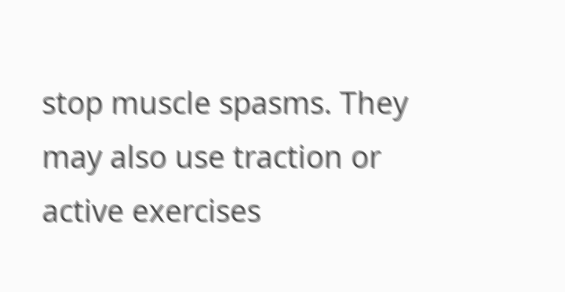stop muscle spasms. They may also use traction or active exercises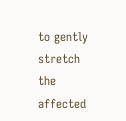to gently stretch the affected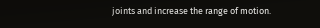joints and increase the range of motion.